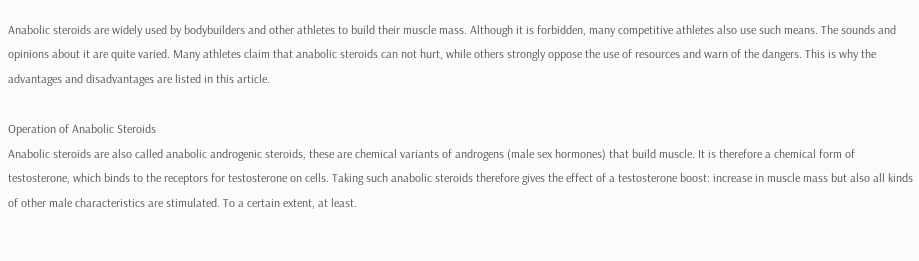Anabolic steroids are widely used by bodybuilders and other athletes to build their muscle mass. Although it is forbidden, many competitive athletes also use such means. The sounds and opinions about it are quite varied. Many athletes claim that anabolic steroids can not hurt, while others strongly oppose the use of resources and warn of the dangers. This is why the advantages and disadvantages are listed in this article.

Operation of Anabolic Steroids
Anabolic steroids are also called anabolic androgenic steroids, these are chemical variants of androgens (male sex hormones) that build muscle. It is therefore a chemical form of testosterone, which binds to the receptors for testosterone on cells. Taking such anabolic steroids therefore gives the effect of a testosterone boost: increase in muscle mass but also all kinds of other male characteristics are stimulated. To a certain extent, at least.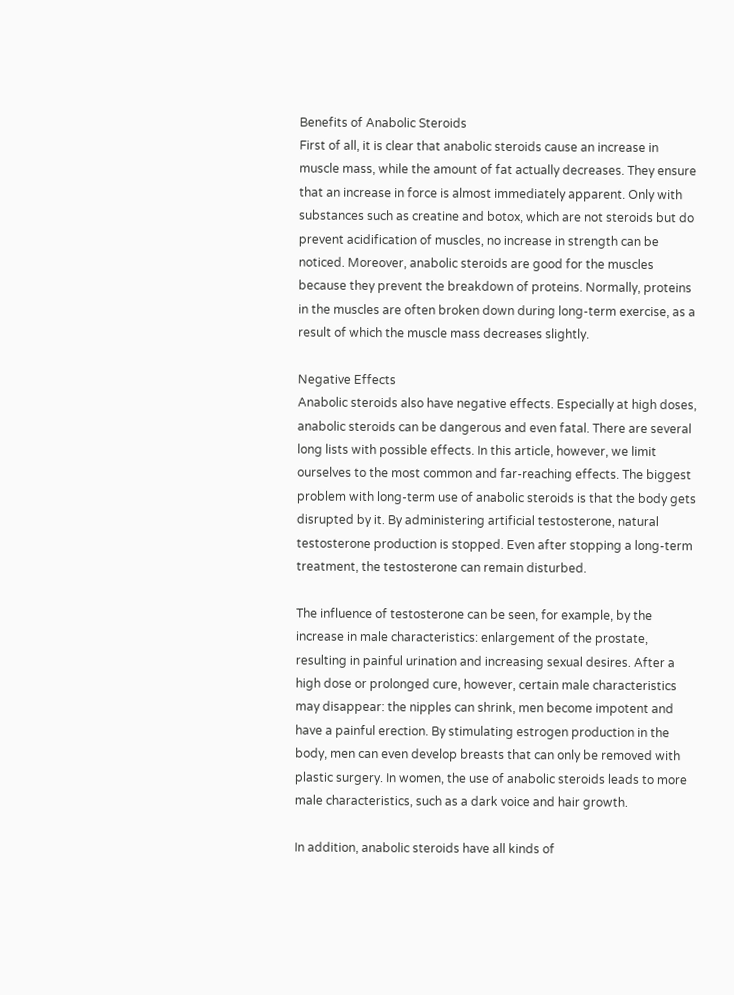Benefits of Anabolic Steroids
First of all, it is clear that anabolic steroids cause an increase in muscle mass, while the amount of fat actually decreases. They ensure that an increase in force is almost immediately apparent. Only with substances such as creatine and botox, which are not steroids but do prevent acidification of muscles, no increase in strength can be noticed. Moreover, anabolic steroids are good for the muscles because they prevent the breakdown of proteins. Normally, proteins in the muscles are often broken down during long-term exercise, as a result of which the muscle mass decreases slightly.

Negative Effects
Anabolic steroids also have negative effects. Especially at high doses, anabolic steroids can be dangerous and even fatal. There are several long lists with possible effects. In this article, however, we limit ourselves to the most common and far-reaching effects. The biggest problem with long-term use of anabolic steroids is that the body gets disrupted by it. By administering artificial testosterone, natural testosterone production is stopped. Even after stopping a long-term treatment, the testosterone can remain disturbed.

The influence of testosterone can be seen, for example, by the increase in male characteristics: enlargement of the prostate, resulting in painful urination and increasing sexual desires. After a high dose or prolonged cure, however, certain male characteristics may disappear: the nipples can shrink, men become impotent and have a painful erection. By stimulating estrogen production in the body, men can even develop breasts that can only be removed with plastic surgery. In women, the use of anabolic steroids leads to more male characteristics, such as a dark voice and hair growth.

In addition, anabolic steroids have all kinds of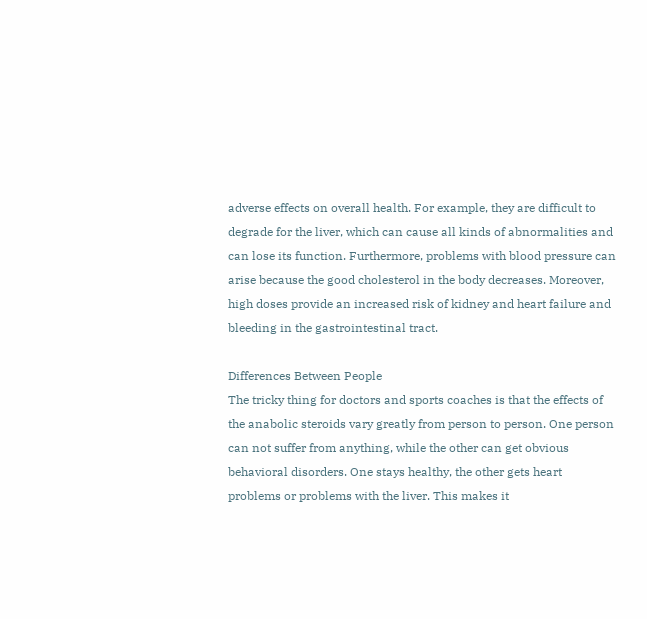adverse effects on overall health. For example, they are difficult to degrade for the liver, which can cause all kinds of abnormalities and can lose its function. Furthermore, problems with blood pressure can arise because the good cholesterol in the body decreases. Moreover, high doses provide an increased risk of kidney and heart failure and bleeding in the gastrointestinal tract.

Differences Between People
The tricky thing for doctors and sports coaches is that the effects of the anabolic steroids vary greatly from person to person. One person can not suffer from anything, while the other can get obvious behavioral disorders. One stays healthy, the other gets heart problems or problems with the liver. This makes it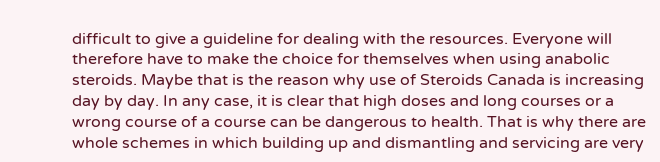difficult to give a guideline for dealing with the resources. Everyone will therefore have to make the choice for themselves when using anabolic steroids. Maybe that is the reason why use of Steroids Canada is increasing day by day. In any case, it is clear that high doses and long courses or a wrong course of a course can be dangerous to health. That is why there are whole schemes in which building up and dismantling and servicing are very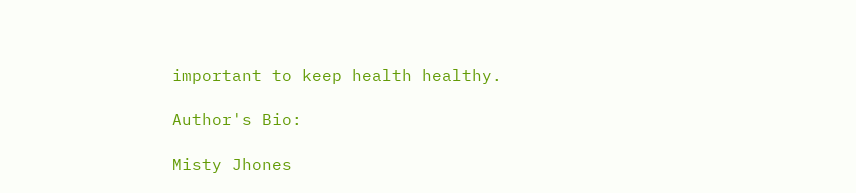important to keep health healthy.

Author's Bio:

Misty Jhones